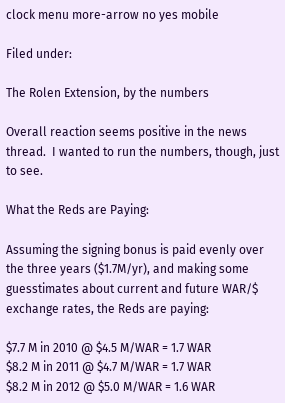clock menu more-arrow no yes mobile

Filed under:

The Rolen Extension, by the numbers

Overall reaction seems positive in the news thread.  I wanted to run the numbers, though, just to see.

What the Reds are Paying:

Assuming the signing bonus is paid evenly over the three years ($1.7M/yr), and making some guesstimates about current and future WAR/$ exchange rates, the Reds are paying:

$7.7 M in 2010 @ $4.5 M/WAR = 1.7 WAR
$8.2 M in 2011 @ $4.7 M/WAR = 1.7 WAR
$8.2 M in 2012 @ $5.0 M/WAR = 1.6 WAR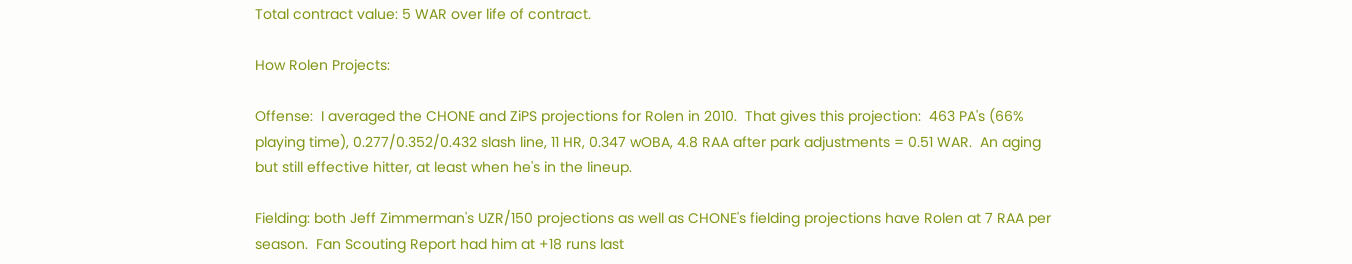Total contract value: 5 WAR over life of contract.

How Rolen Projects:

Offense:  I averaged the CHONE and ZiPS projections for Rolen in 2010.  That gives this projection:  463 PA's (66% playing time), 0.277/0.352/0.432 slash line, 11 HR, 0.347 wOBA, 4.8 RAA after park adjustments = 0.51 WAR.  An aging but still effective hitter, at least when he's in the lineup.

Fielding: both Jeff Zimmerman's UZR/150 projections as well as CHONE's fielding projections have Rolen at 7 RAA per season.  Fan Scouting Report had him at +18 runs last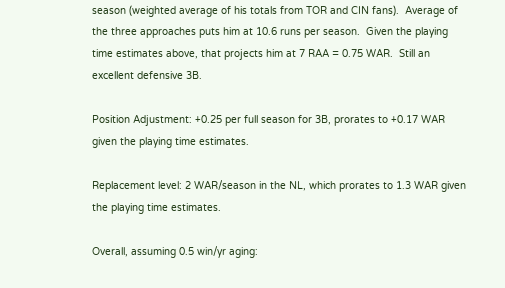season (weighted average of his totals from TOR and CIN fans).  Average of the three approaches puts him at 10.6 runs per season.  Given the playing time estimates above, that projects him at 7 RAA = 0.75 WAR.  Still an excellent defensive 3B.

Position Adjustment: +0.25 per full season for 3B, prorates to +0.17 WAR given the playing time estimates.

Replacement level: 2 WAR/season in the NL, which prorates to 1.3 WAR given the playing time estimates.

Overall, assuming 0.5 win/yr aging: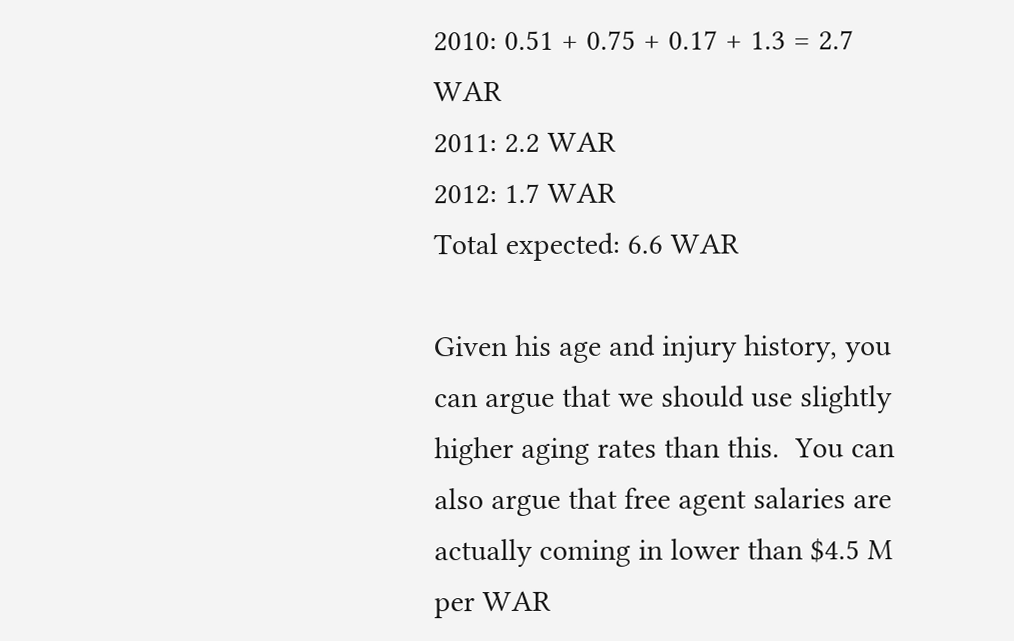2010: 0.51 + 0.75 + 0.17 + 1.3 = 2.7 WAR
2011: 2.2 WAR
2012: 1.7 WAR
Total expected: 6.6 WAR

Given his age and injury history, you can argue that we should use slightly higher aging rates than this.  You can also argue that free agent salaries are actually coming in lower than $4.5 M per WAR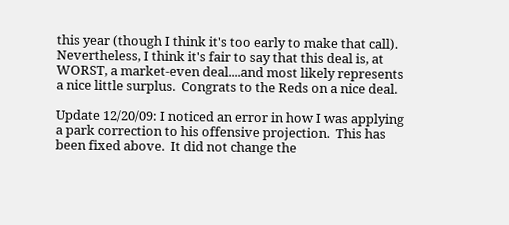this year (though I think it's too early to make that call).  Nevertheless, I think it's fair to say that this deal is, at WORST, a market-even deal....and most likely represents a nice little surplus.  Congrats to the Reds on a nice deal.

Update 12/20/09: I noticed an error in how I was applying a park correction to his offensive projection.  This has been fixed above.  It did not change the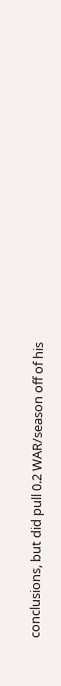conclusions, but did pull 0.2 WAR/season off of his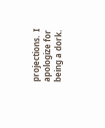projections.  I apologize for being a dork.